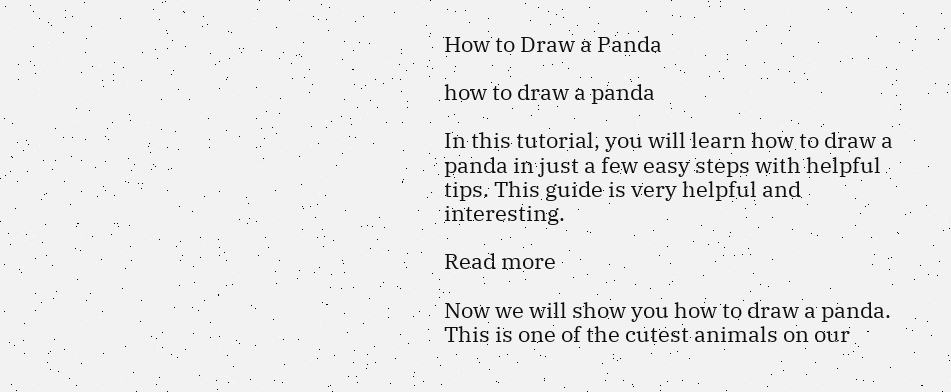How to Draw a Panda

how to draw a panda

In this tutorial, you will learn how to draw a panda in just a few easy steps with helpful tips. This guide is very helpful and interesting.

Read more

Now we will show you how to draw a panda. This is one of the cutest animals on our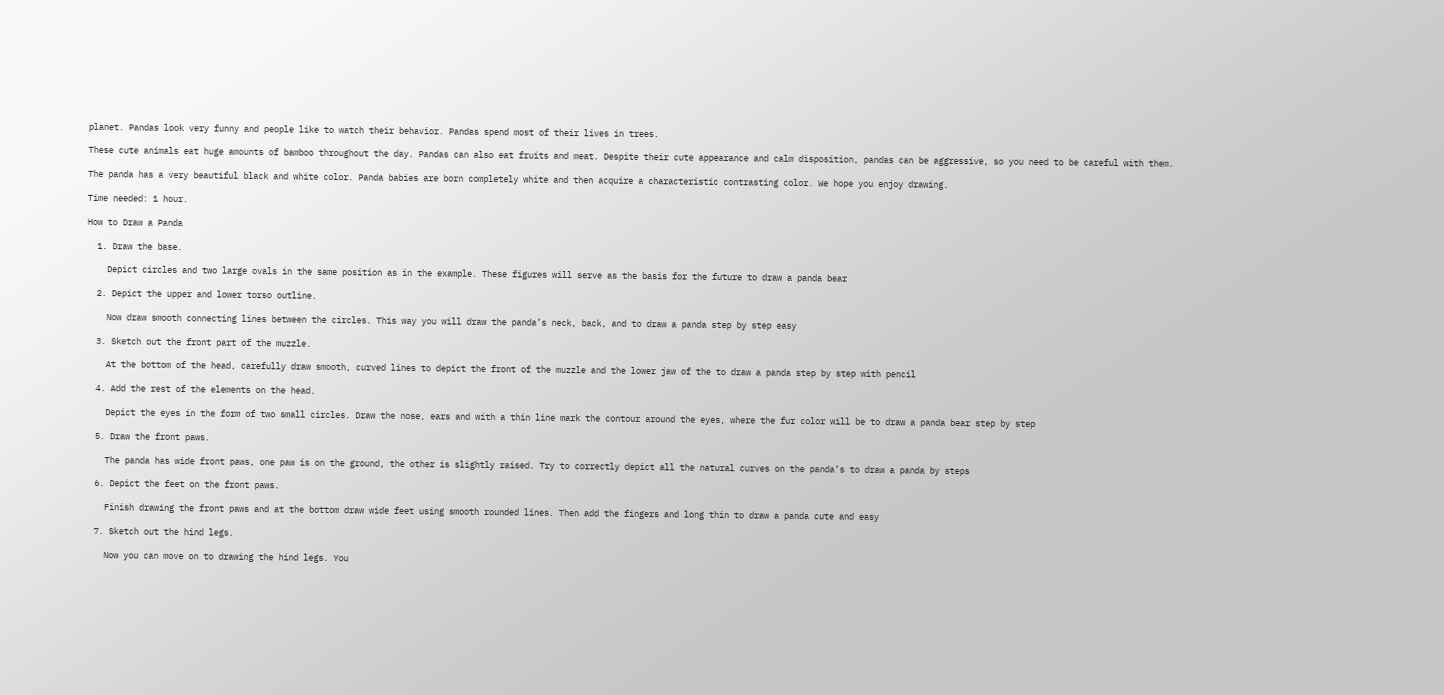planet. Pandas look very funny and people like to watch their behavior. Pandas spend most of their lives in trees.

These cute animals eat huge amounts of bamboo throughout the day. Pandas can also eat fruits and meat. Despite their cute appearance and calm disposition, pandas can be aggressive, so you need to be careful with them.

The panda has a very beautiful black and white color. Panda babies are born completely white and then acquire a characteristic contrasting color. We hope you enjoy drawing.

Time needed: 1 hour.

How to Draw a Panda

  1. Draw the base.

    Depict circles and two large ovals in the same position as in the example. These figures will serve as the basis for the future to draw a panda bear

  2. Depict the upper and lower torso outline.

    Now draw smooth connecting lines between the circles. This way you will draw the panda’s neck, back, and to draw a panda step by step easy

  3. Sketch out the front part of the muzzle.

    At the bottom of the head, carefully draw smooth, curved lines to depict the front of the muzzle and the lower jaw of the to draw a panda step by step with pencil

  4. Add the rest of the elements on the head.

    Depict the eyes in the form of two small circles. Draw the nose, ears and with a thin line mark the contour around the eyes, where the fur color will be to draw a panda bear step by step

  5. Draw the front paws.

    The panda has wide front paws, one paw is on the ground, the other is slightly raised. Try to correctly depict all the natural curves on the panda’s to draw a panda by steps

  6. Depict the feet on the front paws.

    Finish drawing the front paws and at the bottom draw wide feet using smooth rounded lines. Then add the fingers and long thin to draw a panda cute and easy

  7. Sketch out the hind legs.

    Now you can move on to drawing the hind legs. You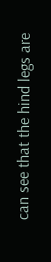can see that the hind legs are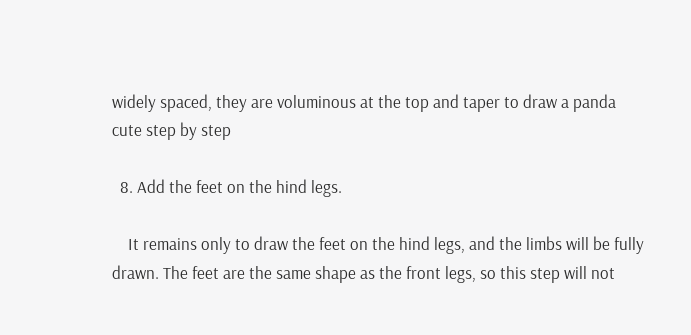widely spaced, they are voluminous at the top and taper to draw a panda cute step by step

  8. Add the feet on the hind legs.

    It remains only to draw the feet on the hind legs, and the limbs will be fully drawn. The feet are the same shape as the front legs, so this step will not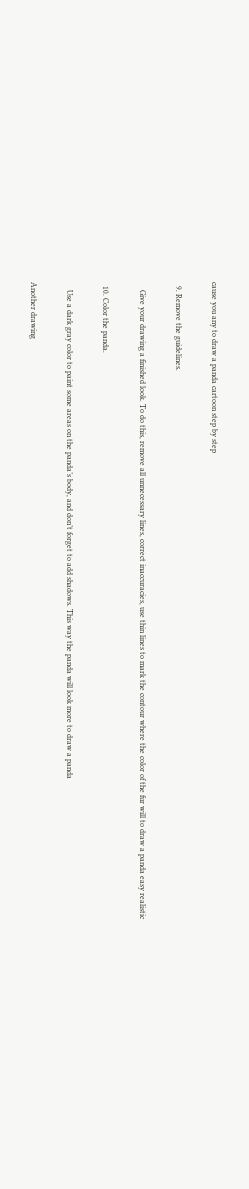cause you any to draw a panda cartoon step by step

  9. Remove the guidelines.

    Give your drawing a finished look. To do this, remove all unnecessary lines, correct inaccuracies, use thin lines to mark the contour where the color of the fur will to draw a panda easy realistic

  10. Color the panda.

    Use a dark gray color to paint some areas on the panda’s body, and don’t forget to add shadows. This way the panda will look more to draw a panda

Another drawing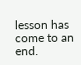lesson has come to an end.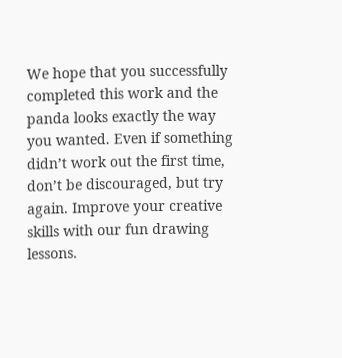We hope that you successfully completed this work and the panda looks exactly the way you wanted. Even if something didn’t work out the first time, don’t be discouraged, but try again. Improve your creative skills with our fun drawing lessons.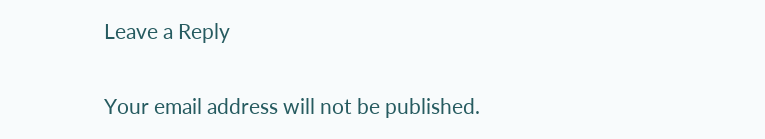Leave a Reply

Your email address will not be published.